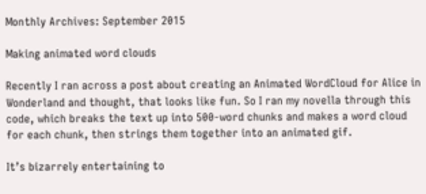Monthly Archives: September 2015

Making animated word clouds

Recently I ran across a post about creating an Animated WordCloud for Alice in Wonderland and thought, that looks like fun. So I ran my novella through this code, which breaks the text up into 500-word chunks and makes a word cloud for each chunk, then strings them together into an animated gif.

It’s bizarrely entertaining to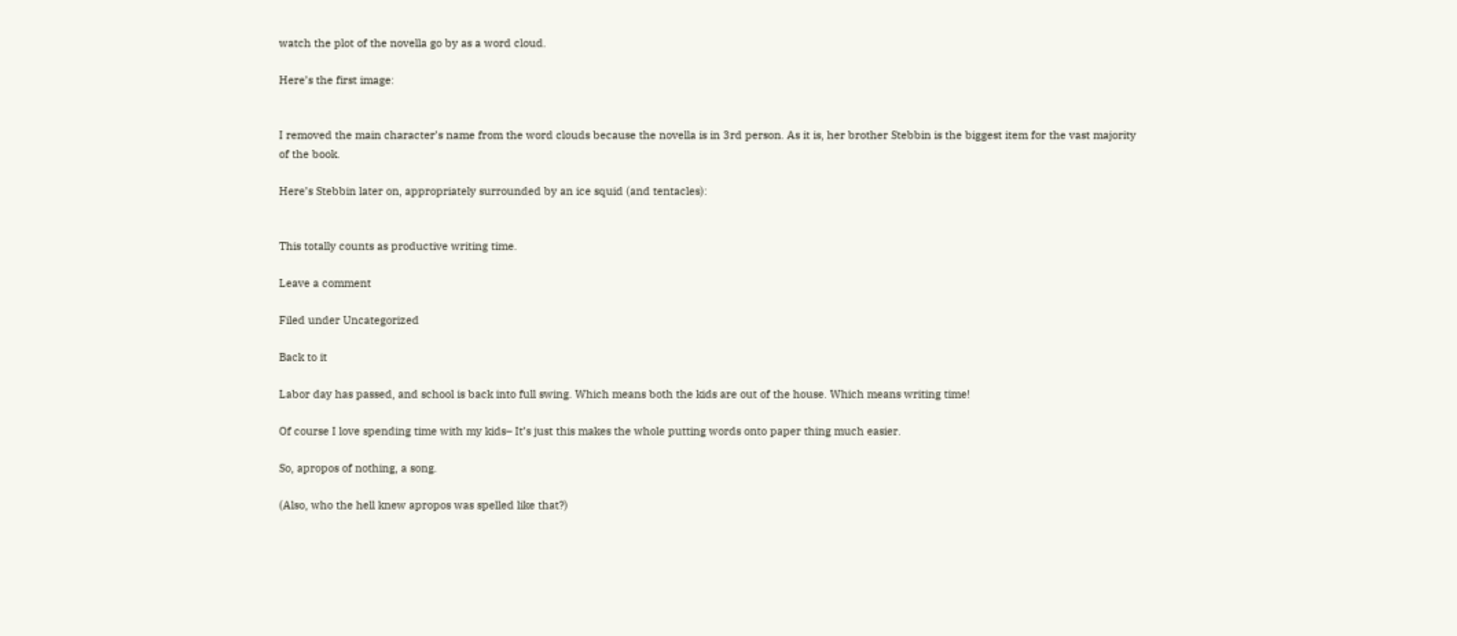watch the plot of the novella go by as a word cloud.

Here’s the first image:


I removed the main character’s name from the word clouds because the novella is in 3rd person. As it is, her brother Stebbin is the biggest item for the vast majority of the book.

Here’s Stebbin later on, appropriately surrounded by an ice squid (and tentacles):


This totally counts as productive writing time.

Leave a comment

Filed under Uncategorized

Back to it

Labor day has passed, and school is back into full swing. Which means both the kids are out of the house. Which means writing time!

Of course I love spending time with my kids– It’s just this makes the whole putting words onto paper thing much easier.

So, apropos of nothing, a song.

(Also, who the hell knew apropos was spelled like that?)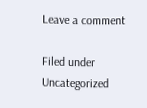Leave a comment

Filed under Uncategorized